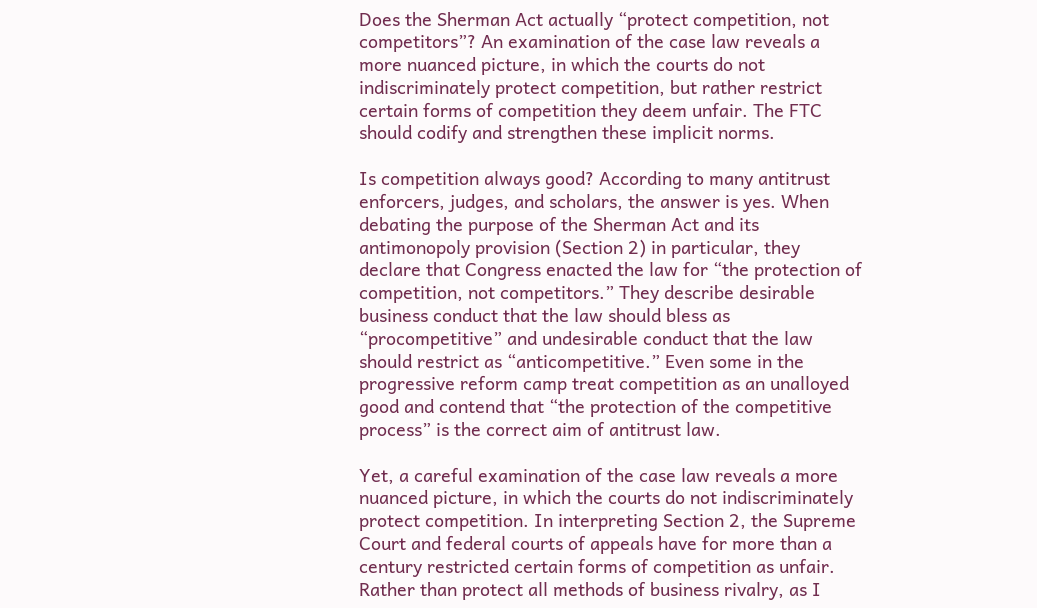Does the Sherman Act actually “protect competition, not competitors”? An examination of the case law reveals a more nuanced picture, in which the courts do not indiscriminately protect competition, but rather restrict certain forms of competition they deem unfair. The FTC should codify and strengthen these implicit norms.

Is competition always good? According to many antitrust enforcers, judges, and scholars, the answer is yes. When debating the purpose of the Sherman Act and its antimonopoly provision (Section 2) in particular, they declare that Congress enacted the law for “the protection of competition, not competitors.” They describe desirable business conduct that the law should bless as “procompetitive” and undesirable conduct that the law should restrict as “anticompetitive.” Even some in the progressive reform camp treat competition as an unalloyed good and contend that “the protection of the competitive process” is the correct aim of antitrust law.

Yet, a careful examination of the case law reveals a more nuanced picture, in which the courts do not indiscriminately protect competition. In interpreting Section 2, the Supreme Court and federal courts of appeals have for more than a century restricted certain forms of competition as unfair. Rather than protect all methods of business rivalry, as I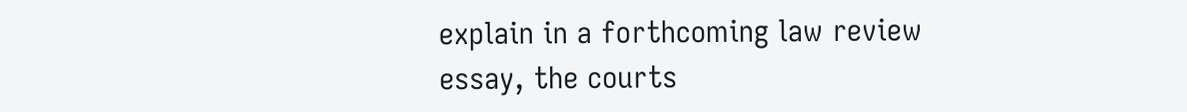explain in a forthcoming law review essay, the courts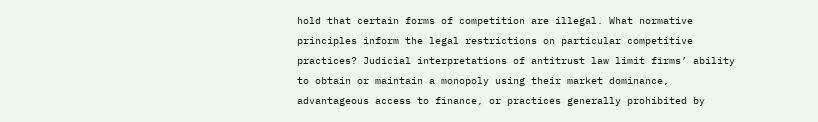hold that certain forms of competition are illegal. What normative principles inform the legal restrictions on particular competitive practices? Judicial interpretations of antitrust law limit firms’ ability to obtain or maintain a monopoly using their market dominance, advantageous access to finance, or practices generally prohibited by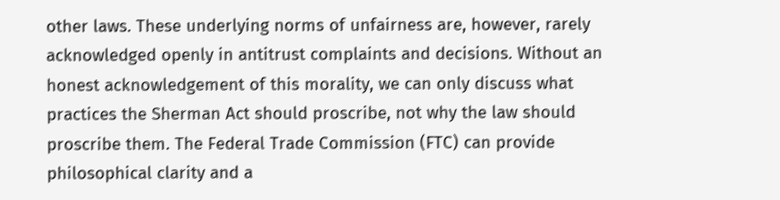other laws. These underlying norms of unfairness are, however, rarely acknowledged openly in antitrust complaints and decisions. Without an honest acknowledgement of this morality, we can only discuss what practices the Sherman Act should proscribe, not why the law should proscribe them. The Federal Trade Commission (FTC) can provide philosophical clarity and a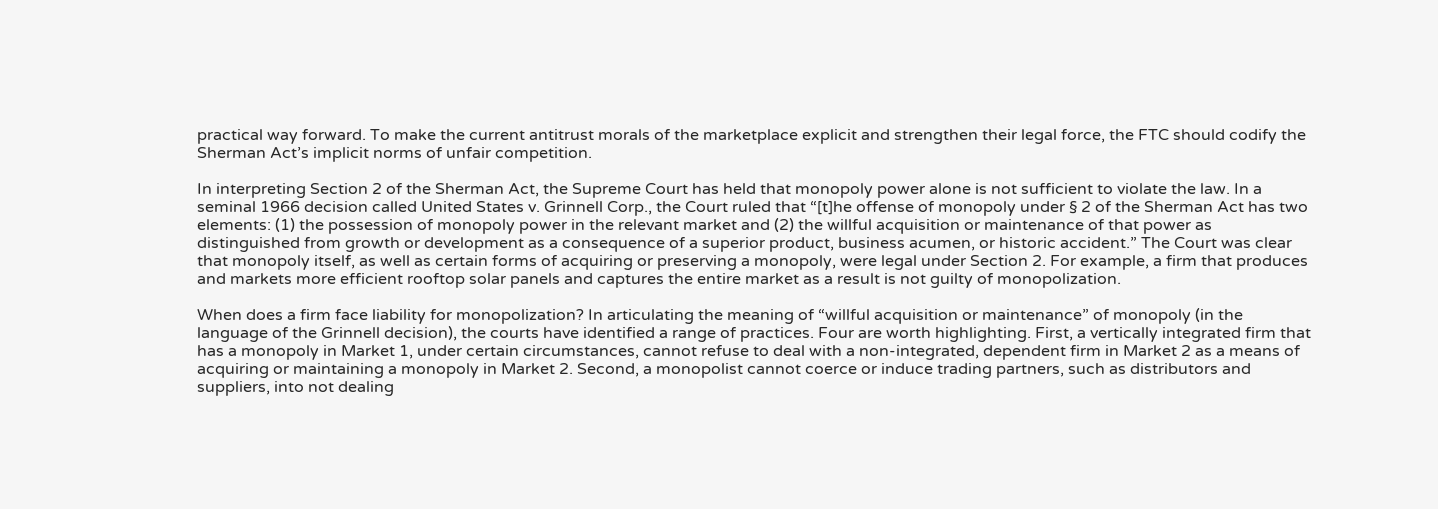practical way forward. To make the current antitrust morals of the marketplace explicit and strengthen their legal force, the FTC should codify the Sherman Act’s implicit norms of unfair competition.

In interpreting Section 2 of the Sherman Act, the Supreme Court has held that monopoly power alone is not sufficient to violate the law. In a seminal 1966 decision called United States v. Grinnell Corp., the Court ruled that “[t]he offense of monopoly under § 2 of the Sherman Act has two elements: (1) the possession of monopoly power in the relevant market and (2) the willful acquisition or maintenance of that power as distinguished from growth or development as a consequence of a superior product, business acumen, or historic accident.” The Court was clear that monopoly itself, as well as certain forms of acquiring or preserving a monopoly, were legal under Section 2. For example, a firm that produces and markets more efficient rooftop solar panels and captures the entire market as a result is not guilty of monopolization.

When does a firm face liability for monopolization? In articulating the meaning of “willful acquisition or maintenance” of monopoly (in the language of the Grinnell decision), the courts have identified a range of practices. Four are worth highlighting. First, a vertically integrated firm that has a monopoly in Market 1, under certain circumstances, cannot refuse to deal with a non-integrated, dependent firm in Market 2 as a means of acquiring or maintaining a monopoly in Market 2. Second, a monopolist cannot coerce or induce trading partners, such as distributors and suppliers, into not dealing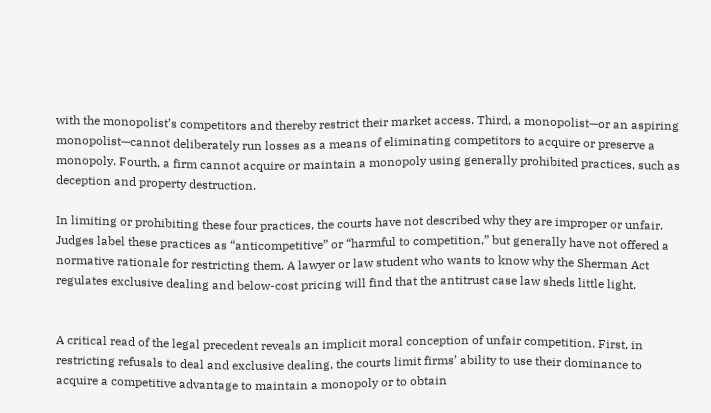with the monopolist’s competitors and thereby restrict their market access. Third, a monopolist—or an aspiring monopolist—cannot deliberately run losses as a means of eliminating competitors to acquire or preserve a monopoly. Fourth, a firm cannot acquire or maintain a monopoly using generally prohibited practices, such as deception and property destruction.

In limiting or prohibiting these four practices, the courts have not described why they are improper or unfair. Judges label these practices as “anticompetitive” or “harmful to competition,” but generally have not offered a normative rationale for restricting them. A lawyer or law student who wants to know why the Sherman Act regulates exclusive dealing and below-cost pricing will find that the antitrust case law sheds little light.


A critical read of the legal precedent reveals an implicit moral conception of unfair competition. First, in restricting refusals to deal and exclusive dealing, the courts limit firms’ ability to use their dominance to acquire a competitive advantage to maintain a monopoly or to obtain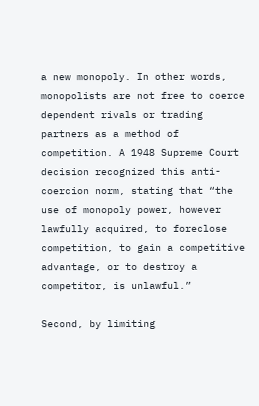a new monopoly. In other words, monopolists are not free to coerce dependent rivals or trading partners as a method of competition. A 1948 Supreme Court decision recognized this anti-coercion norm, stating that “the use of monopoly power, however lawfully acquired, to foreclose competition, to gain a competitive advantage, or to destroy a competitor, is unlawful.”

Second, by limiting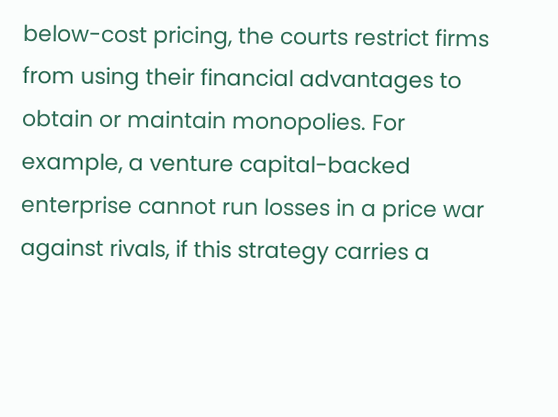below-cost pricing, the courts restrict firms from using their financial advantages to obtain or maintain monopolies. For example, a venture capital-backed enterprise cannot run losses in a price war against rivals, if this strategy carries a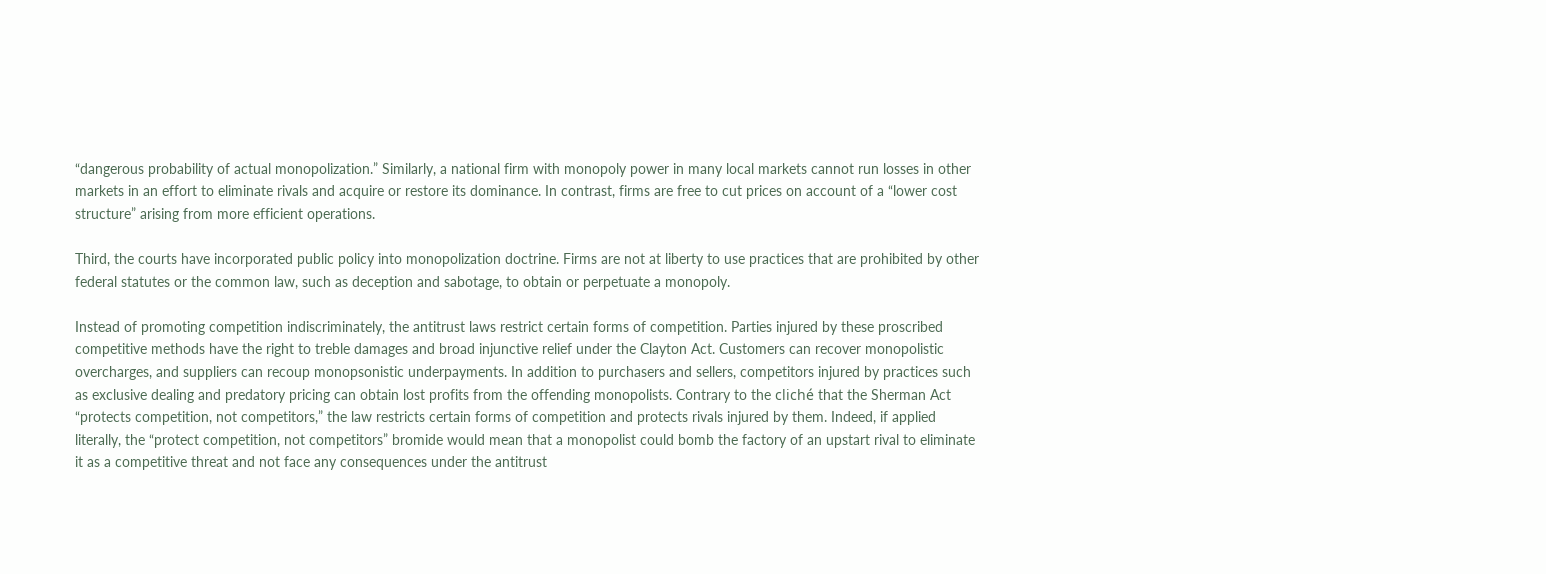“dangerous probability of actual monopolization.” Similarly, a national firm with monopoly power in many local markets cannot run losses in other markets in an effort to eliminate rivals and acquire or restore its dominance. In contrast, firms are free to cut prices on account of a “lower cost structure” arising from more efficient operations.

Third, the courts have incorporated public policy into monopolization doctrine. Firms are not at liberty to use practices that are prohibited by other federal statutes or the common law, such as deception and sabotage, to obtain or perpetuate a monopoly.

Instead of promoting competition indiscriminately, the antitrust laws restrict certain forms of competition. Parties injured by these proscribed competitive methods have the right to treble damages and broad injunctive relief under the Clayton Act. Customers can recover monopolistic overcharges, and suppliers can recoup monopsonistic underpayments. In addition to purchasers and sellers, competitors injured by practices such as exclusive dealing and predatory pricing can obtain lost profits from the offending monopolists. Contrary to the cliché that the Sherman Act “protects competition, not competitors,” the law restricts certain forms of competition and protects rivals injured by them. Indeed, if applied literally, the “protect competition, not competitors” bromide would mean that a monopolist could bomb the factory of an upstart rival to eliminate it as a competitive threat and not face any consequences under the antitrust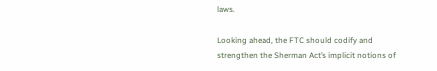laws.

Looking ahead, the FTC should codify and strengthen the Sherman Act’s implicit notions of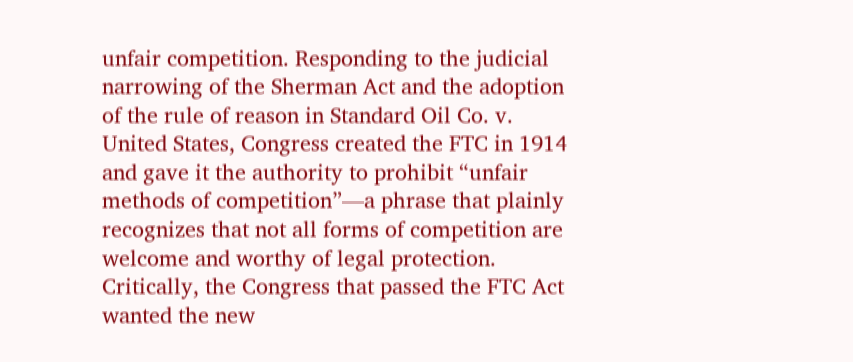unfair competition. Responding to the judicial narrowing of the Sherman Act and the adoption of the rule of reason in Standard Oil Co. v. United States, Congress created the FTC in 1914 and gave it the authority to prohibit “unfair methods of competition”—a phrase that plainly recognizes that not all forms of competition are welcome and worthy of legal protection. Critically, the Congress that passed the FTC Act wanted the new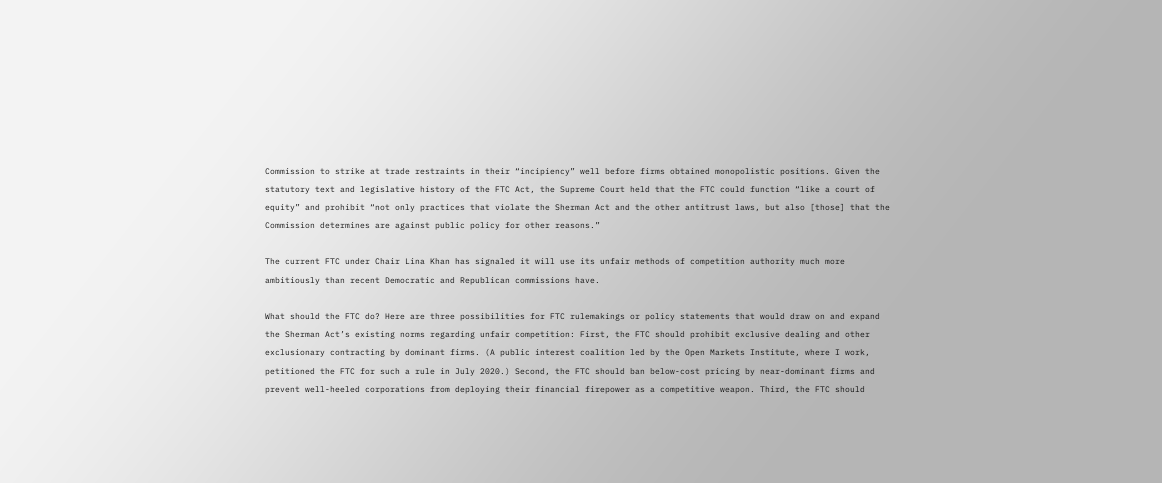Commission to strike at trade restraints in their “incipiency” well before firms obtained monopolistic positions. Given the statutory text and legislative history of the FTC Act, the Supreme Court held that the FTC could function “like a court of equity” and prohibit “not only practices that violate the Sherman Act and the other antitrust laws, but also [those] that the Commission determines are against public policy for other reasons.”

The current FTC under Chair Lina Khan has signaled it will use its unfair methods of competition authority much more ambitiously than recent Democratic and Republican commissions have.

What should the FTC do? Here are three possibilities for FTC rulemakings or policy statements that would draw on and expand the Sherman Act’s existing norms regarding unfair competition: First, the FTC should prohibit exclusive dealing and other exclusionary contracting by dominant firms. (A public interest coalition led by the Open Markets Institute, where I work, petitioned the FTC for such a rule in July 2020.) Second, the FTC should ban below-cost pricing by near-dominant firms and prevent well-heeled corporations from deploying their financial firepower as a competitive weapon. Third, the FTC should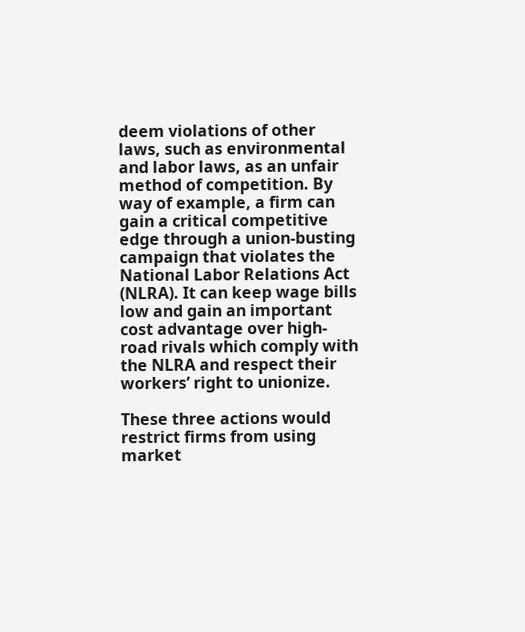deem violations of other laws, such as environmental and labor laws, as an unfair method of competition. By way of example, a firm can gain a critical competitive edge through a union-busting campaign that violates the National Labor Relations Act (NLRA). It can keep wage bills low and gain an important cost advantage over high-road rivals which comply with the NLRA and respect their workers’ right to unionize.

These three actions would restrict firms from using market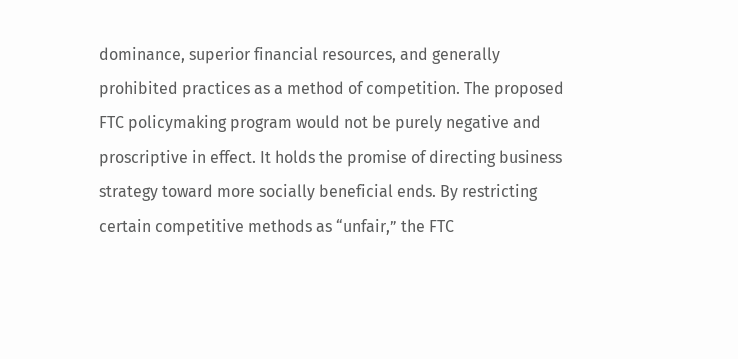dominance, superior financial resources, and generally prohibited practices as a method of competition. The proposed FTC policymaking program would not be purely negative and proscriptive in effect. It holds the promise of directing business strategy toward more socially beneficial ends. By restricting certain competitive methods as “unfair,” the FTC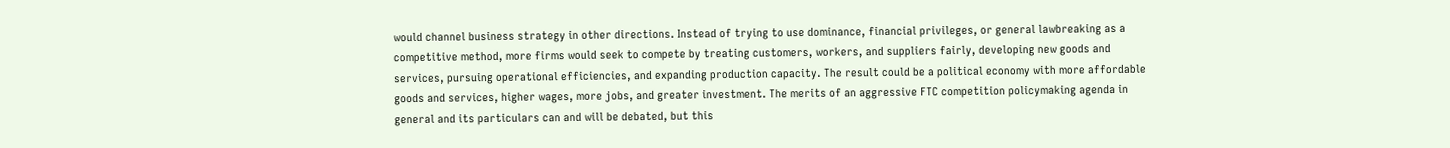would channel business strategy in other directions. Instead of trying to use dominance, financial privileges, or general lawbreaking as a competitive method, more firms would seek to compete by treating customers, workers, and suppliers fairly, developing new goods and services, pursuing operational efficiencies, and expanding production capacity. The result could be a political economy with more affordable goods and services, higher wages, more jobs, and greater investment. The merits of an aggressive FTC competition policymaking agenda in general and its particulars can and will be debated, but this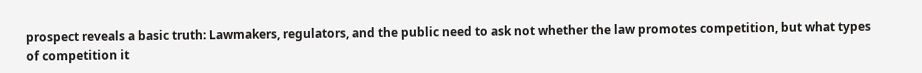prospect reveals a basic truth: Lawmakers, regulators, and the public need to ask not whether the law promotes competition, but what types of competition it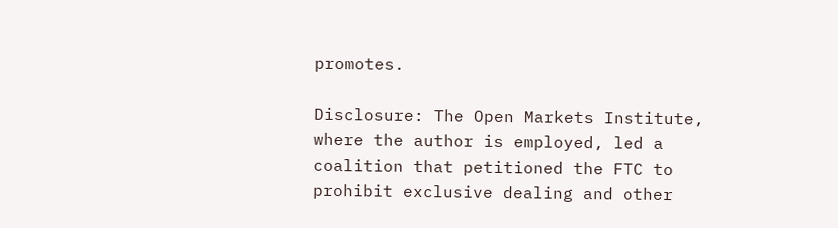promotes.

Disclosure: The Open Markets Institute, where the author is employed, led a coalition that petitioned the FTC to prohibit exclusive dealing and other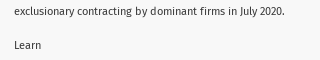exclusionary contracting by dominant firms in July 2020.

Learn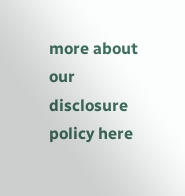more about our disclosure policy here